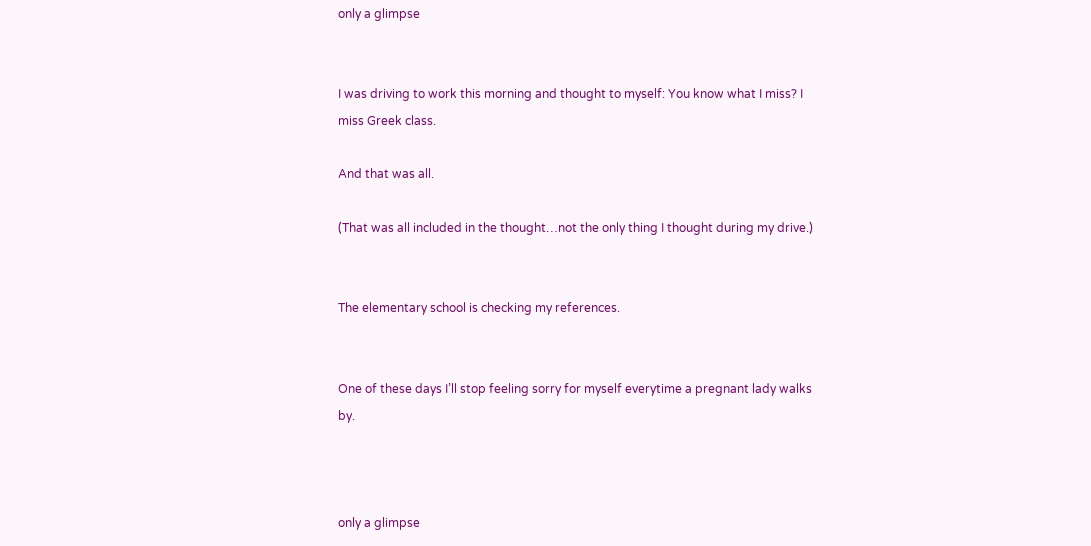only a glimpse


I was driving to work this morning and thought to myself: You know what I miss? I miss Greek class.

And that was all.

(That was all included in the thought…not the only thing I thought during my drive.)


The elementary school is checking my references.


One of these days I’ll stop feeling sorry for myself everytime a pregnant lady walks by.



only a glimpse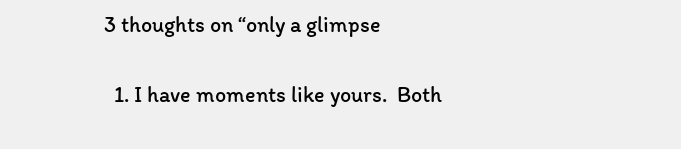3 thoughts on “only a glimpse

  1. I have moments like yours.  Both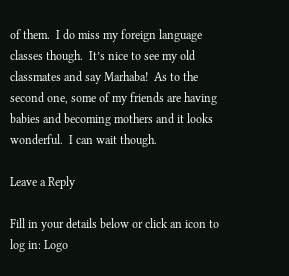of them.  I do miss my foreign language classes though.  It’s nice to see my old classmates and say Marhaba!  As to the second one, some of my friends are having babies and becoming mothers and it looks wonderful.  I can wait though.

Leave a Reply

Fill in your details below or click an icon to log in: Logo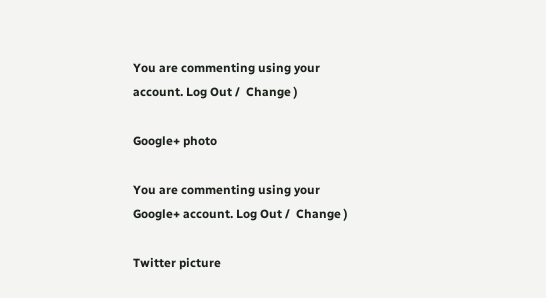You are commenting using your account. Log Out /  Change )

Google+ photo

You are commenting using your Google+ account. Log Out /  Change )

Twitter picture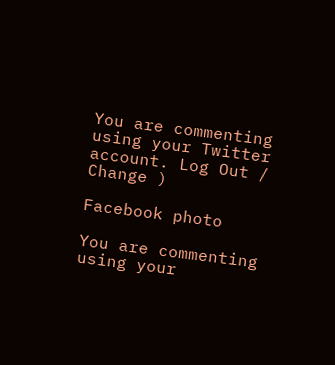You are commenting using your Twitter account. Log Out /  Change )

Facebook photo

You are commenting using your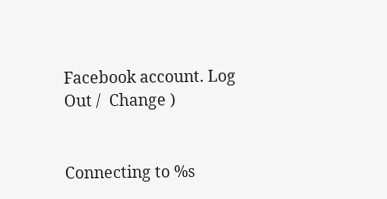Facebook account. Log Out /  Change )


Connecting to %s